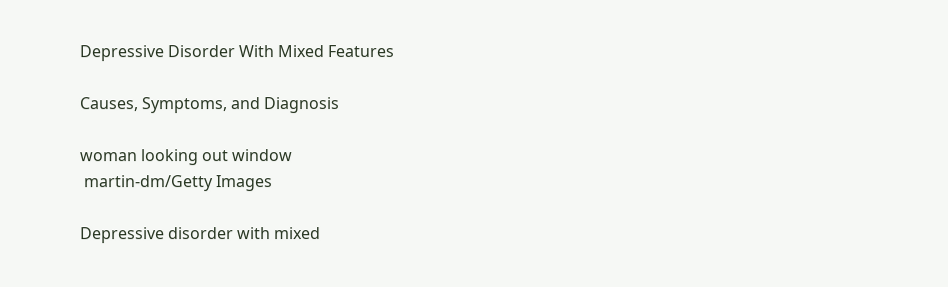Depressive Disorder With Mixed Features

Causes, Symptoms, and Diagnosis

woman looking out window
 martin-dm/Getty Images

Depressive disorder with mixed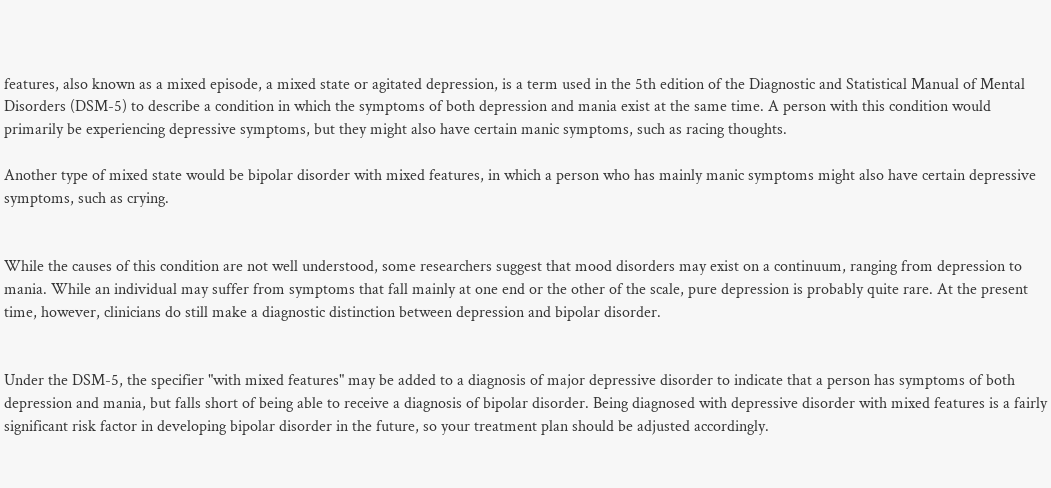features, also known as a mixed episode, a mixed state or agitated depression, is a term used in the 5th edition of the Diagnostic and Statistical Manual of Mental Disorders (DSM-5) to describe a condition in which the symptoms of both depression and mania exist at the same time. A person with this condition would primarily be experiencing depressive symptoms, but they might also have certain manic symptoms, such as racing thoughts.

Another type of mixed state would be bipolar disorder with mixed features, in which a person who has mainly manic symptoms might also have certain depressive symptoms, such as crying.


While the causes of this condition are not well understood, some researchers suggest that mood disorders may exist on a continuum, ranging from depression to mania. While an individual may suffer from symptoms that fall mainly at one end or the other of the scale, pure depression is probably quite rare. At the present time, however, clinicians do still make a diagnostic distinction between depression and bipolar disorder.


Under the DSM-5, the specifier "with mixed features" may be added to a diagnosis of major depressive disorder to indicate that a person has symptoms of both depression and mania, but falls short of being able to receive a diagnosis of bipolar disorder. Being diagnosed with depressive disorder with mixed features is a fairly significant risk factor in developing bipolar disorder in the future, so your treatment plan should be adjusted accordingly.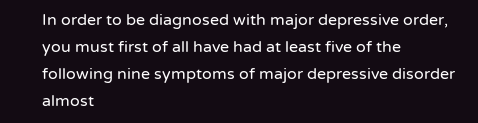In order to be diagnosed with major depressive order, you must first of all have had at least five of the following nine symptoms of major depressive disorder almost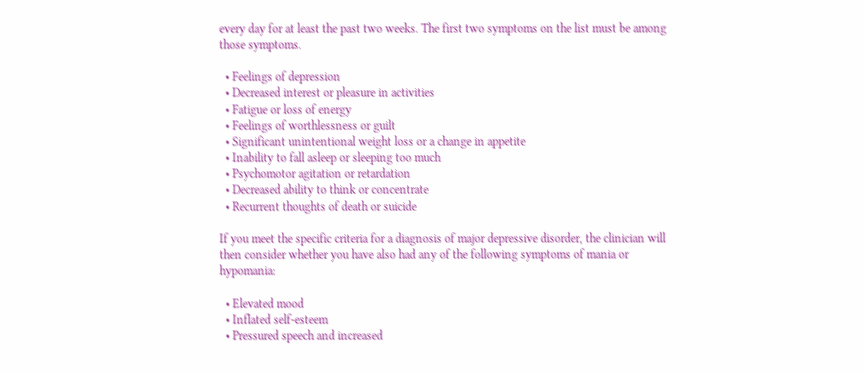every day for at least the past two weeks. The first two symptoms on the list must be among those symptoms.

  • Feelings of depression
  • Decreased interest or pleasure in activities
  • Fatigue or loss of energy
  • Feelings of worthlessness or guilt
  • Significant unintentional weight loss or a change in appetite
  • Inability to fall asleep or sleeping too much
  • Psychomotor agitation or retardation
  • Decreased ability to think or concentrate
  • Recurrent thoughts of death or suicide

If you meet the specific criteria for a diagnosis of major depressive disorder, the clinician will then consider whether you have also had any of the following symptoms of mania or hypomania:

  • Elevated mood
  • Inflated self-esteem
  • Pressured speech and increased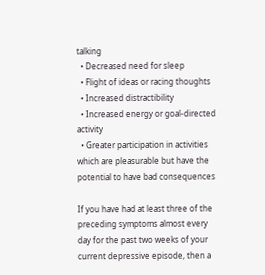talking
  • Decreased need for sleep
  • Flight of ideas or racing thoughts
  • Increased distractibility
  • Increased energy or goal-directed activity
  • Greater participation in activities which are pleasurable but have the potential to have bad consequences

If you have had at least three of the preceding symptoms almost every day for the past two weeks of your current depressive episode, then a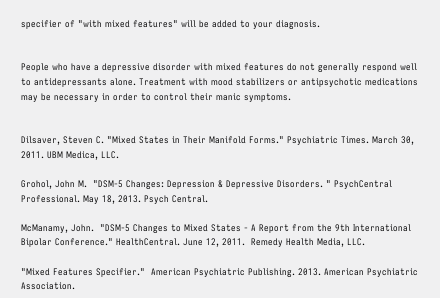specifier of "with mixed features" will be added to your diagnosis.


People who have a depressive disorder with mixed features do not generally respond well to antidepressants alone. Treatment with mood stabilizers or antipsychotic medications may be necessary in order to control their manic symptoms.


Dilsaver, Steven C. "Mixed States in Their Manifold Forms." Psychiatric Times. March 30, 2011. UBM Medica, LLC.

Grohol, John M.  "DSM-5 Changes: Depression & Depressive Disorders. " PsychCentral Professional. May 18, 2013. Psych Central.

McManamy, John.  "DSM-5 Changes to Mixed States - A Report from the 9th International Bipolar Conference." HealthCentral. June 12, 2011.  Remedy Health Media, LLC.

"Mixed Features Specifier."  American Psychiatric Publishing. 2013. American Psychiatric Association.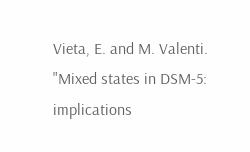Vieta, E. and M. Valenti. "Mixed states in DSM-5: implications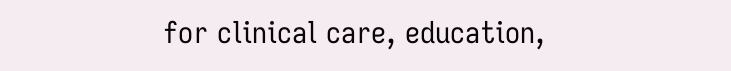for clinical care, education,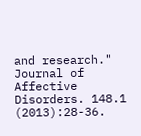and research." Journal of Affective Disorders. 148.1 (2013):28-36.